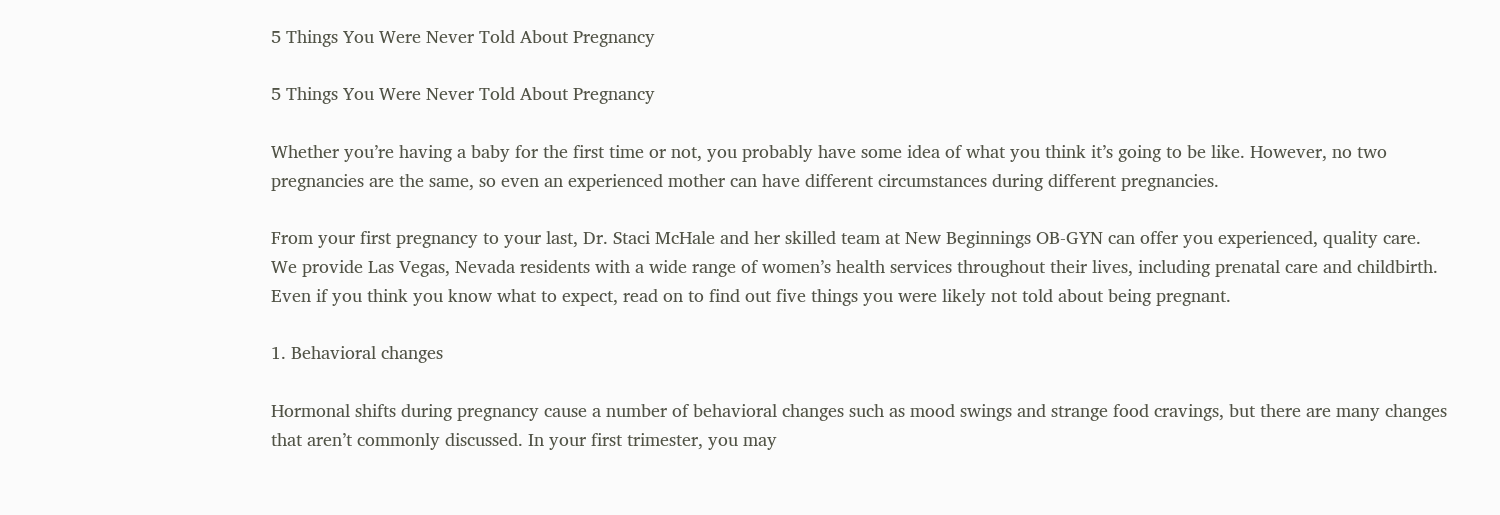5 Things You Were Never Told About Pregnancy

5 Things You Were Never Told About Pregnancy

Whether you’re having a baby for the first time or not, you probably have some idea of what you think it’s going to be like. However, no two pregnancies are the same, so even an experienced mother can have different circumstances during different pregnancies.

From your first pregnancy to your last, Dr. Staci McHale and her skilled team at New Beginnings OB-GYN can offer you experienced, quality care. We provide Las Vegas, Nevada residents with a wide range of women’s health services throughout their lives, including prenatal care and childbirth. Even if you think you know what to expect, read on to find out five things you were likely not told about being pregnant.

1. Behavioral changes

Hormonal shifts during pregnancy cause a number of behavioral changes such as mood swings and strange food cravings, but there are many changes that aren’t commonly discussed. In your first trimester, you may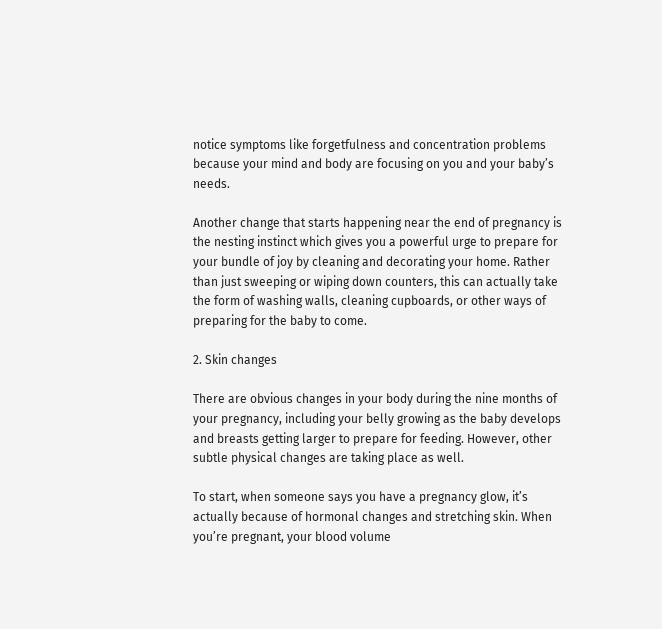notice symptoms like forgetfulness and concentration problems because your mind and body are focusing on you and your baby’s needs.

Another change that starts happening near the end of pregnancy is the nesting instinct which gives you a powerful urge to prepare for your bundle of joy by cleaning and decorating your home. Rather than just sweeping or wiping down counters, this can actually take the form of washing walls, cleaning cupboards, or other ways of preparing for the baby to come.

2. Skin changes

There are obvious changes in your body during the nine months of your pregnancy, including your belly growing as the baby develops and breasts getting larger to prepare for feeding. However, other subtle physical changes are taking place as well.

To start, when someone says you have a pregnancy glow, it’s actually because of hormonal changes and stretching skin. When you’re pregnant, your blood volume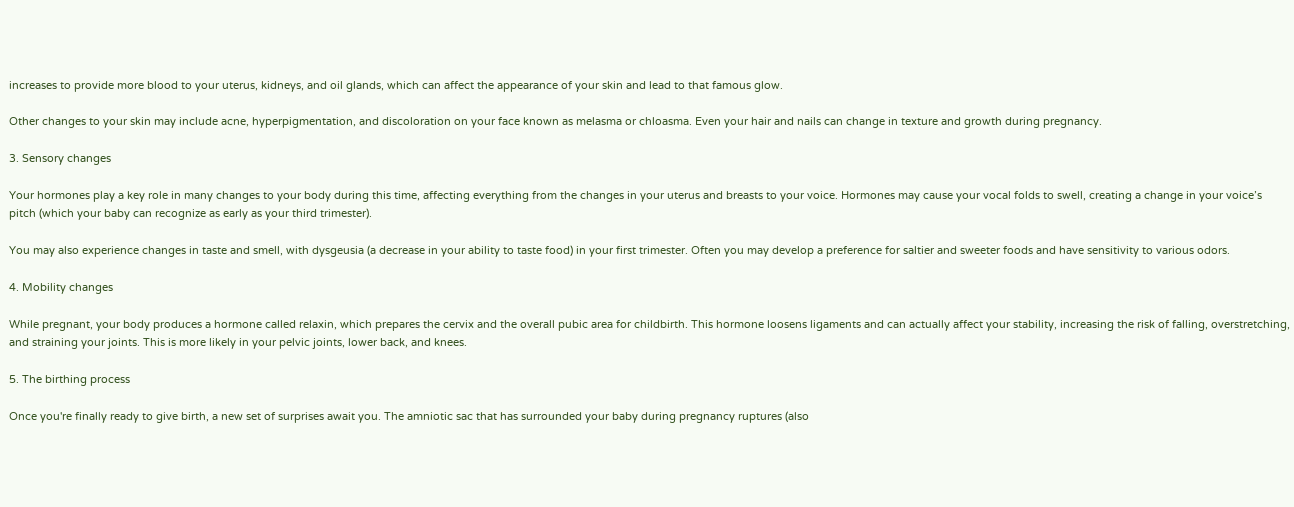increases to provide more blood to your uterus, kidneys, and oil glands, which can affect the appearance of your skin and lead to that famous glow.

Other changes to your skin may include acne, hyperpigmentation, and discoloration on your face known as melasma or chloasma. Even your hair and nails can change in texture and growth during pregnancy.

3. Sensory changes

Your hormones play a key role in many changes to your body during this time, affecting everything from the changes in your uterus and breasts to your voice. Hormones may cause your vocal folds to swell, creating a change in your voice’s pitch (which your baby can recognize as early as your third trimester).

You may also experience changes in taste and smell, with dysgeusia (a decrease in your ability to taste food) in your first trimester. Often you may develop a preference for saltier and sweeter foods and have sensitivity to various odors.

4. Mobility changes

While pregnant, your body produces a hormone called relaxin, which prepares the cervix and the overall pubic area for childbirth. This hormone loosens ligaments and can actually affect your stability, increasing the risk of falling, overstretching, and straining your joints. This is more likely in your pelvic joints, lower back, and knees.

5. The birthing process

Once you're finally ready to give birth, a new set of surprises await you. The amniotic sac that has surrounded your baby during pregnancy ruptures (also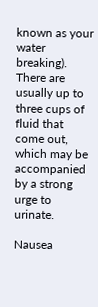known as your water breaking). There are usually up to three cups of fluid that come out, which may be accompanied by a strong urge to urinate.

Nausea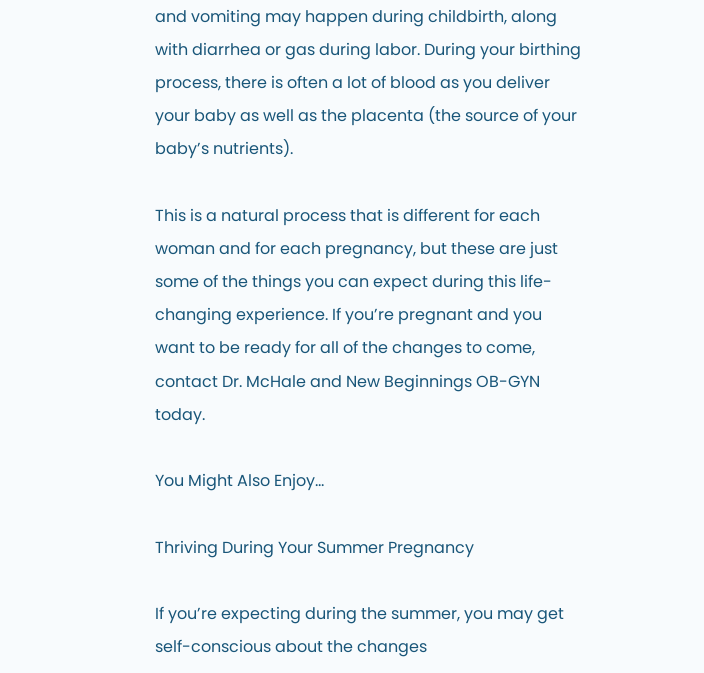and vomiting may happen during childbirth, along with diarrhea or gas during labor. During your birthing process, there is often a lot of blood as you deliver your baby as well as the placenta (the source of your baby’s nutrients).

This is a natural process that is different for each woman and for each pregnancy, but these are just some of the things you can expect during this life-changing experience. If you’re pregnant and you want to be ready for all of the changes to come, contact Dr. McHale and New Beginnings OB-GYN today.

You Might Also Enjoy...

Thriving During Your Summer Pregnancy

If you’re expecting during the summer, you may get self-conscious about the changes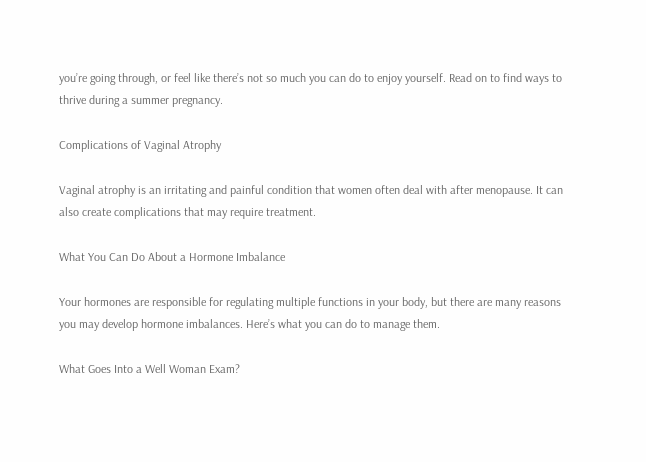you’re going through, or feel like there’s not so much you can do to enjoy yourself. Read on to find ways to thrive during a summer pregnancy.

Complications of Vaginal Atrophy

Vaginal atrophy is an irritating and painful condition that women often deal with after menopause. It can also create complications that may require treatment.

What You Can Do About a Hormone Imbalance

Your hormones are responsible for regulating multiple functions in your body, but there are many reasons you may develop hormone imbalances. Here’s what you can do to manage them.

What Goes Into a Well Woman Exam?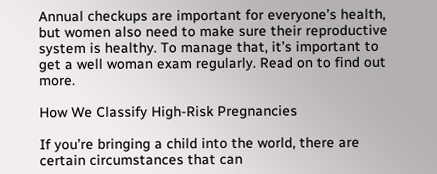Annual checkups are important for everyone’s health, but women also need to make sure their reproductive system is healthy. To manage that, it’s important to get a well woman exam regularly. Read on to find out more.

How We Classify High-Risk Pregnancies

If you’re bringing a child into the world, there are certain circumstances that can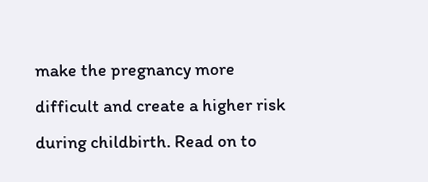make the pregnancy more difficult and create a higher risk during childbirth. Read on to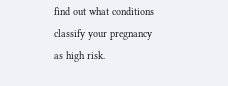find out what conditions classify your pregnancy as high risk.